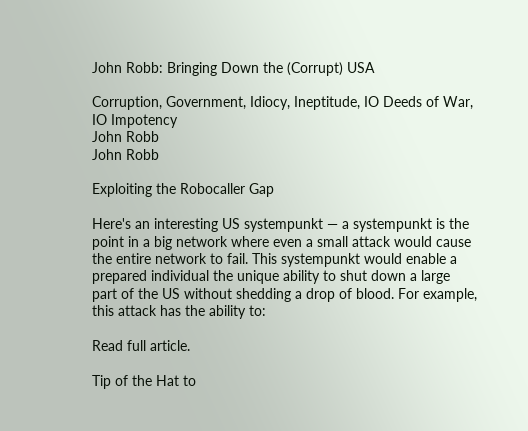John Robb: Bringing Down the (Corrupt) USA

Corruption, Government, Idiocy, Ineptitude, IO Deeds of War, IO Impotency
John Robb
John Robb

Exploiting the Robocaller Gap

Here's an interesting US systempunkt — a systempunkt is the point in a big network where even a small attack would cause the entire network to fail. This systempunkt would enable a prepared individual the unique ability to shut down a large part of the US without shedding a drop of blood. For example, this attack has the ability to:

Read full article.

Tip of the Hat to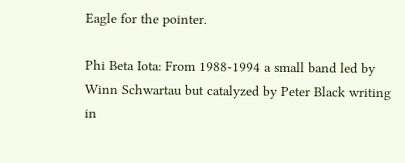Eagle for the pointer.

Phi Beta Iota: From 1988-1994 a small band led by Winn Schwartau but catalyzed by Peter Black writing in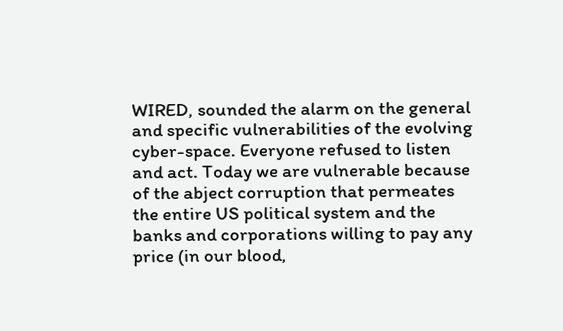WIRED, sounded the alarm on the general and specific vulnerabilities of the evolving cyber-space. Everyone refused to listen and act. Today we are vulnerable because of the abject corruption that permeates the entire US political system and the banks and corporations willing to pay any price (in our blood,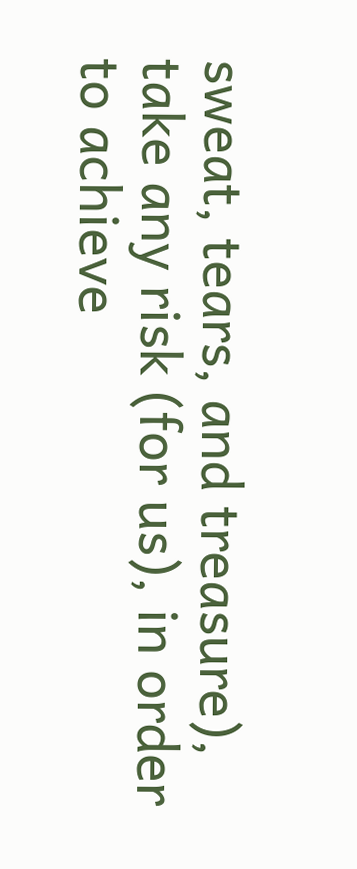sweat, tears, and treasure), take any risk (for us), in order to achieve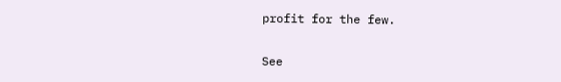profit for the few.

See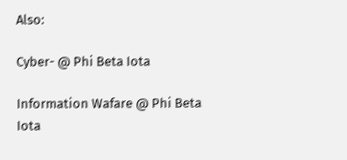Also:

Cyber- @ Phi Beta Iota

Information Wafare @ Phi Beta Iota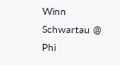Winn Schwartau @ Phi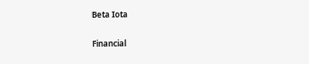Beta Iota

Financial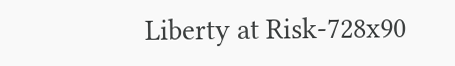Liberty at Risk-728x90